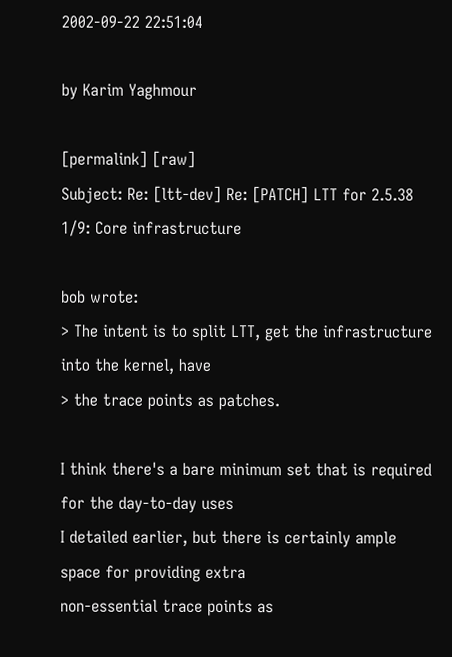2002-09-22 22:51:04

by Karim Yaghmour

[permalink] [raw]
Subject: Re: [ltt-dev] Re: [PATCH] LTT for 2.5.38 1/9: Core infrastructure

bob wrote:
> The intent is to split LTT, get the infrastructure into the kernel, have
> the trace points as patches.

I think there's a bare minimum set that is required for the day-to-day uses
I detailed earlier, but there is certainly ample space for providing extra
non-essential trace points as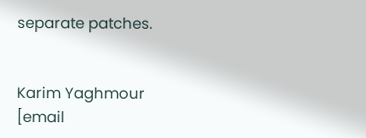separate patches.


Karim Yaghmour
[email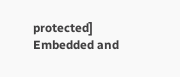protected]
Embedded and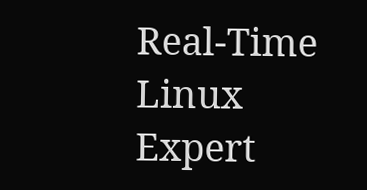Real-Time Linux Expert